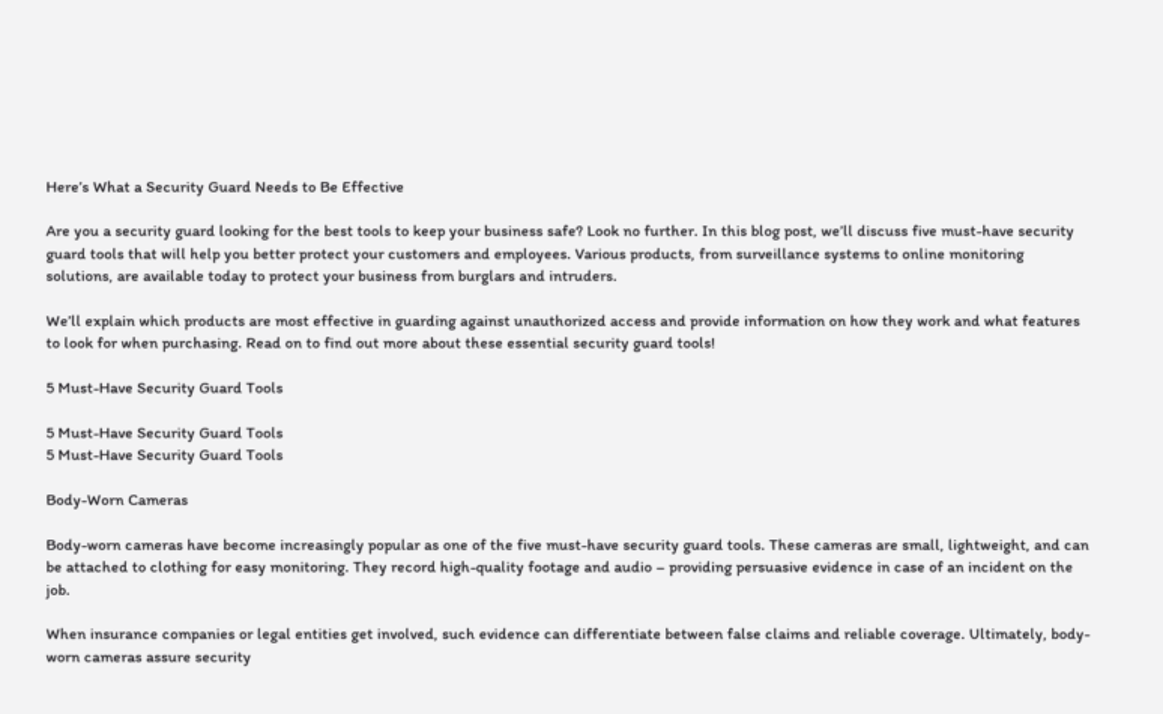Here’s What a Security Guard Needs to Be Effective

Are you a security guard looking for the best tools to keep your business safe? Look no further. In this blog post, we’ll discuss five must-have security guard tools that will help you better protect your customers and employees. Various products, from surveillance systems to online monitoring solutions, are available today to protect your business from burglars and intruders.

We’ll explain which products are most effective in guarding against unauthorized access and provide information on how they work and what features to look for when purchasing. Read on to find out more about these essential security guard tools!

5 Must-Have Security Guard Tools

5 Must-Have Security Guard Tools
5 Must-Have Security Guard Tools

Body-Worn Cameras

Body-worn cameras have become increasingly popular as one of the five must-have security guard tools. These cameras are small, lightweight, and can be attached to clothing for easy monitoring. They record high-quality footage and audio – providing persuasive evidence in case of an incident on the job.

When insurance companies or legal entities get involved, such evidence can differentiate between false claims and reliable coverage. Ultimately, body-worn cameras assure security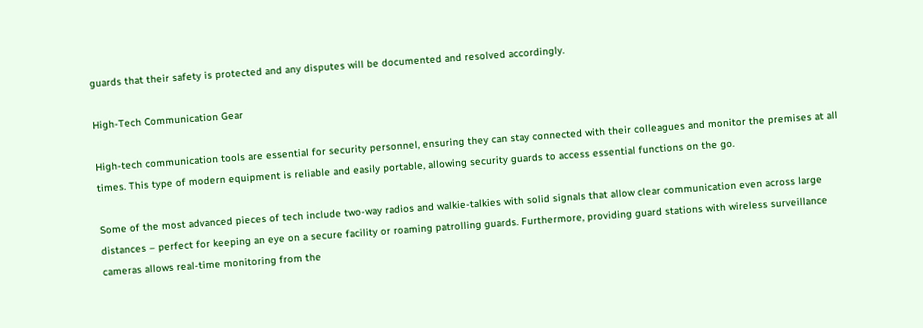guards that their safety is protected and any disputes will be documented and resolved accordingly.

High-Tech Communication Gear

High-tech communication tools are essential for security personnel, ensuring they can stay connected with their colleagues and monitor the premises at all times. This type of modern equipment is reliable and easily portable, allowing security guards to access essential functions on the go.

Some of the most advanced pieces of tech include two-way radios and walkie-talkies with solid signals that allow clear communication even across large distances – perfect for keeping an eye on a secure facility or roaming patrolling guards. Furthermore, providing guard stations with wireless surveillance cameras allows real-time monitoring from the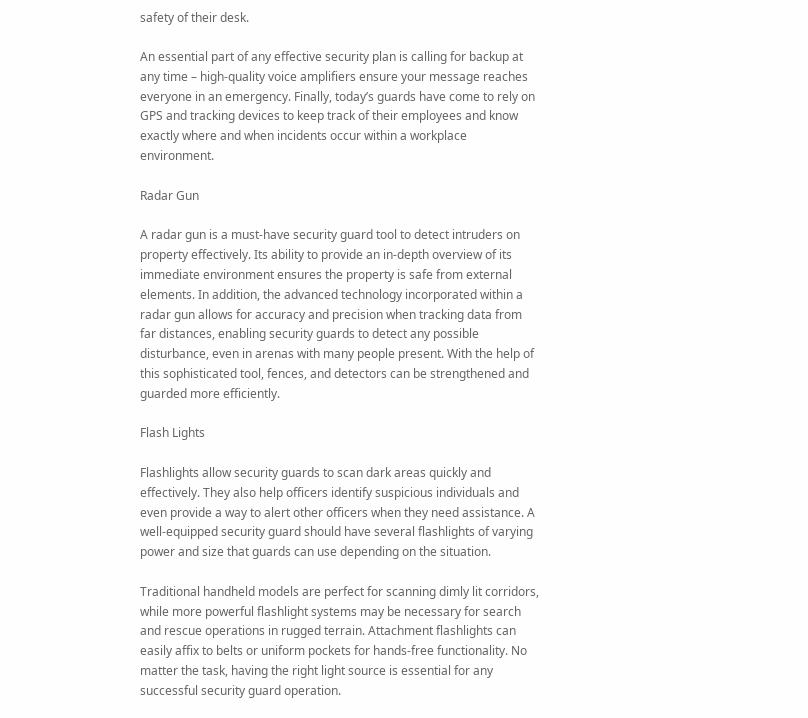safety of their desk.

An essential part of any effective security plan is calling for backup at any time – high-quality voice amplifiers ensure your message reaches everyone in an emergency. Finally, today’s guards have come to rely on GPS and tracking devices to keep track of their employees and know exactly where and when incidents occur within a workplace environment.

Radar Gun

A radar gun is a must-have security guard tool to detect intruders on property effectively. Its ability to provide an in-depth overview of its immediate environment ensures the property is safe from external elements. In addition, the advanced technology incorporated within a radar gun allows for accuracy and precision when tracking data from far distances, enabling security guards to detect any possible disturbance, even in arenas with many people present. With the help of this sophisticated tool, fences, and detectors can be strengthened and guarded more efficiently.

Flash Lights

Flashlights allow security guards to scan dark areas quickly and effectively. They also help officers identify suspicious individuals and even provide a way to alert other officers when they need assistance. A well-equipped security guard should have several flashlights of varying power and size that guards can use depending on the situation.

Traditional handheld models are perfect for scanning dimly lit corridors, while more powerful flashlight systems may be necessary for search and rescue operations in rugged terrain. Attachment flashlights can easily affix to belts or uniform pockets for hands-free functionality. No matter the task, having the right light source is essential for any successful security guard operation.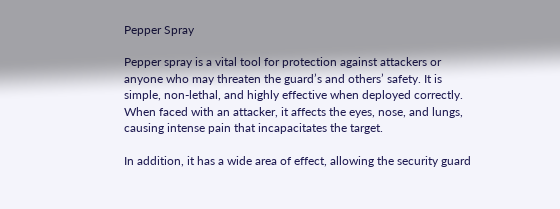Pepper Spray

Pepper spray is a vital tool for protection against attackers or anyone who may threaten the guard’s and others’ safety. It is simple, non-lethal, and highly effective when deployed correctly. When faced with an attacker, it affects the eyes, nose, and lungs, causing intense pain that incapacitates the target.

In addition, it has a wide area of effect, allowing the security guard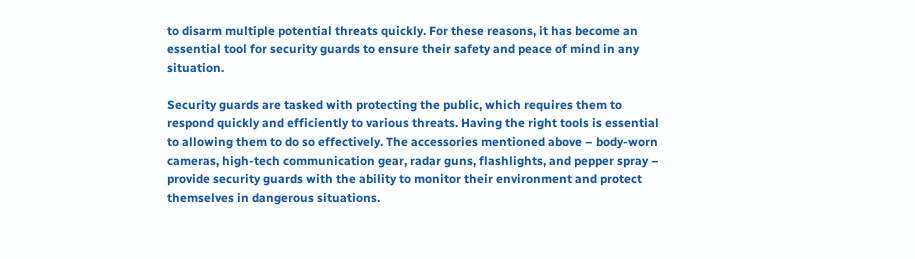to disarm multiple potential threats quickly. For these reasons, it has become an essential tool for security guards to ensure their safety and peace of mind in any situation.

Security guards are tasked with protecting the public, which requires them to respond quickly and efficiently to various threats. Having the right tools is essential to allowing them to do so effectively. The accessories mentioned above – body-worn cameras, high-tech communication gear, radar guns, flashlights, and pepper spray – provide security guards with the ability to monitor their environment and protect themselves in dangerous situations.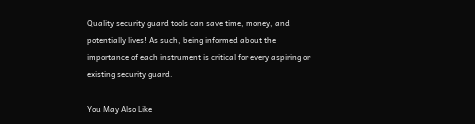Quality security guard tools can save time, money, and potentially lives! As such, being informed about the importance of each instrument is critical for every aspiring or existing security guard.

You May Also Like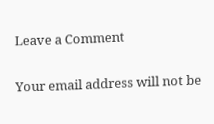Leave a Comment

Your email address will not be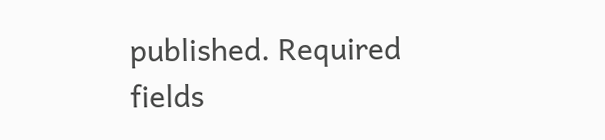published. Required fields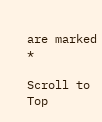are marked *

Scroll to Top